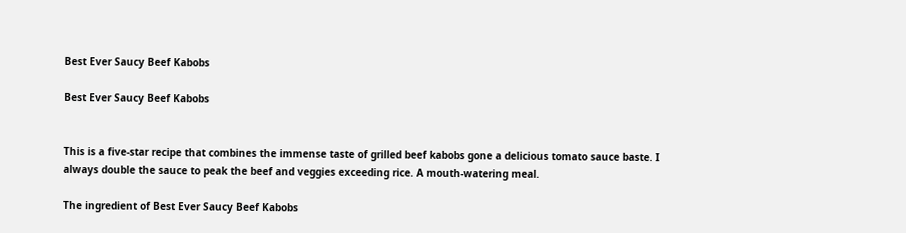Best Ever Saucy Beef Kabobs

Best Ever Saucy Beef Kabobs


This is a five-star recipe that combines the immense taste of grilled beef kabobs gone a delicious tomato sauce baste. I always double the sauce to peak the beef and veggies exceeding rice. A mouth-watering meal.

The ingredient of Best Ever Saucy Beef Kabobs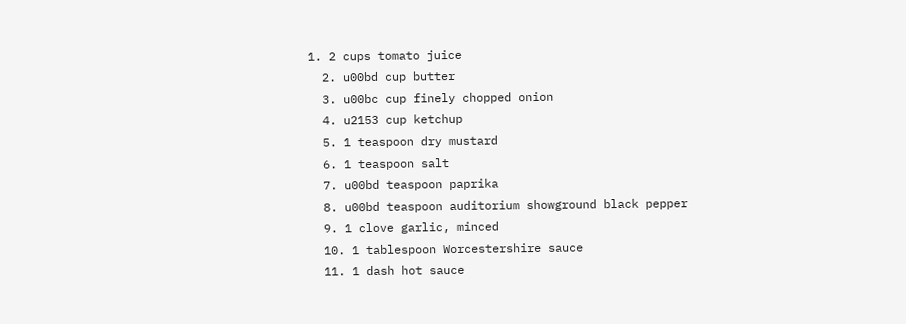1. 2 cups tomato juice
  2. u00bd cup butter
  3. u00bc cup finely chopped onion
  4. u2153 cup ketchup
  5. 1 teaspoon dry mustard
  6. 1 teaspoon salt
  7. u00bd teaspoon paprika
  8. u00bd teaspoon auditorium showground black pepper
  9. 1 clove garlic, minced
  10. 1 tablespoon Worcestershire sauce
  11. 1 dash hot sauce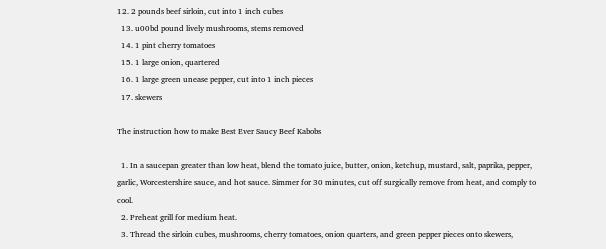12. 2 pounds beef sirloin, cut into 1 inch cubes
  13. u00bd pound lively mushrooms, stems removed
  14. 1 pint cherry tomatoes
  15. 1 large onion, quartered
  16. 1 large green unease pepper, cut into 1 inch pieces
  17. skewers

The instruction how to make Best Ever Saucy Beef Kabobs

  1. In a saucepan greater than low heat, blend the tomato juice, butter, onion, ketchup, mustard, salt, paprika, pepper, garlic, Worcestershire sauce, and hot sauce. Simmer for 30 minutes, cut off surgically remove from heat, and comply to cool.
  2. Preheat grill for medium heat.
  3. Thread the sirloin cubes, mushrooms, cherry tomatoes, onion quarters, and green pepper pieces onto skewers,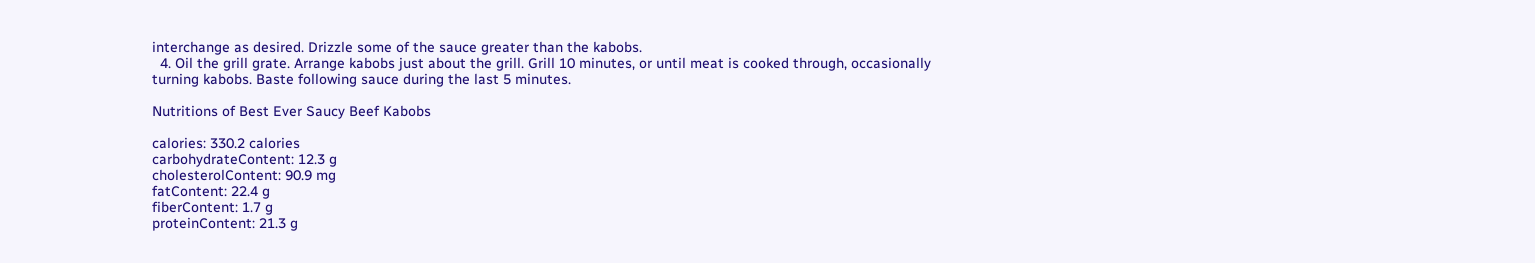interchange as desired. Drizzle some of the sauce greater than the kabobs.
  4. Oil the grill grate. Arrange kabobs just about the grill. Grill 10 minutes, or until meat is cooked through, occasionally turning kabobs. Baste following sauce during the last 5 minutes.

Nutritions of Best Ever Saucy Beef Kabobs

calories: 330.2 calories
carbohydrateContent: 12.3 g
cholesterolContent: 90.9 mg
fatContent: 22.4 g
fiberContent: 1.7 g
proteinContent: 21.3 g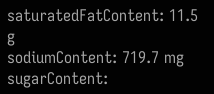saturatedFatContent: 11.5 g
sodiumContent: 719.7 mg
sugarContent: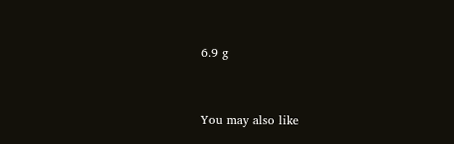6.9 g


You may also like